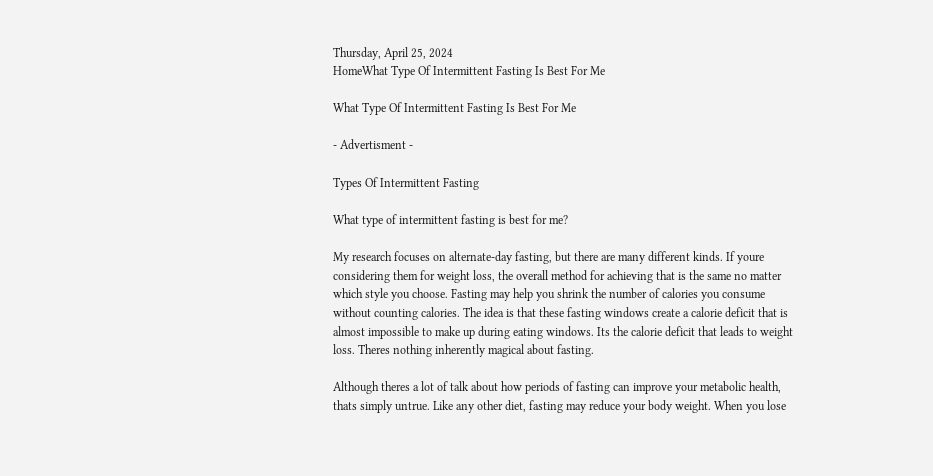Thursday, April 25, 2024
HomeWhat Type Of Intermittent Fasting Is Best For Me

What Type Of Intermittent Fasting Is Best For Me

- Advertisment -

Types Of Intermittent Fasting

What type of intermittent fasting is best for me?

My research focuses on alternate-day fasting, but there are many different kinds. If youre considering them for weight loss, the overall method for achieving that is the same no matter which style you choose. Fasting may help you shrink the number of calories you consume without counting calories. The idea is that these fasting windows create a calorie deficit that is almost impossible to make up during eating windows. Its the calorie deficit that leads to weight loss. Theres nothing inherently magical about fasting.

Although theres a lot of talk about how periods of fasting can improve your metabolic health, thats simply untrue. Like any other diet, fasting may reduce your body weight. When you lose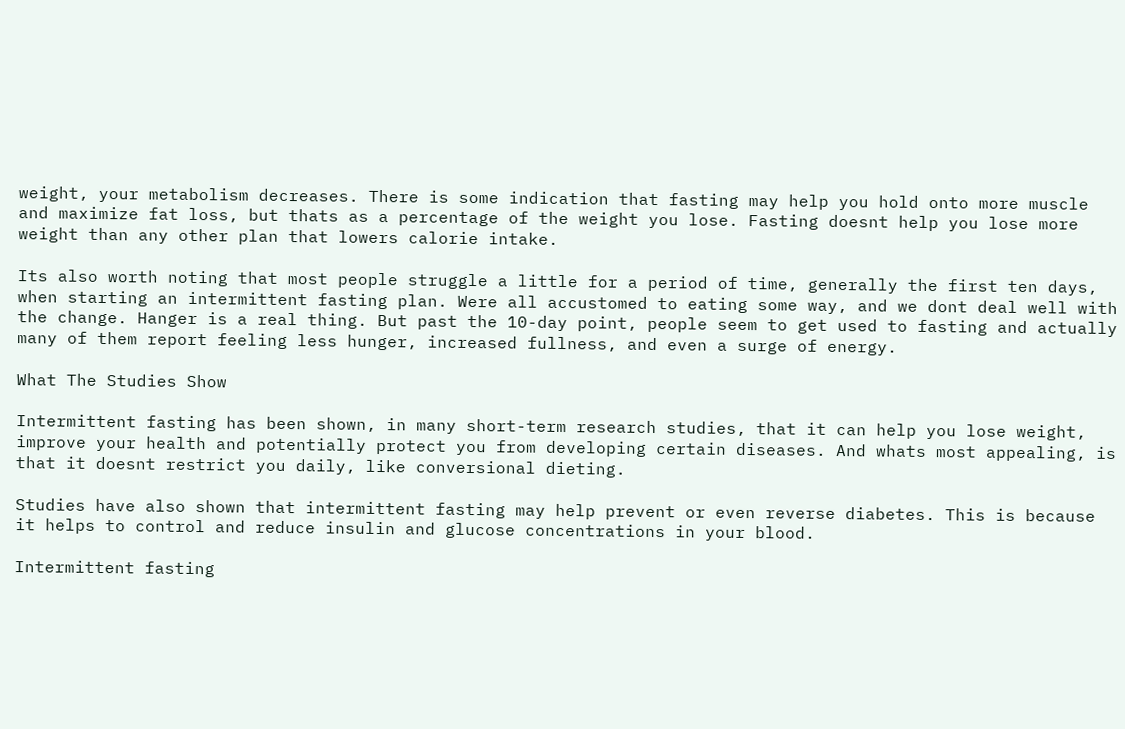weight, your metabolism decreases. There is some indication that fasting may help you hold onto more muscle and maximize fat loss, but thats as a percentage of the weight you lose. Fasting doesnt help you lose more weight than any other plan that lowers calorie intake.

Its also worth noting that most people struggle a little for a period of time, generally the first ten days, when starting an intermittent fasting plan. Were all accustomed to eating some way, and we dont deal well with the change. Hanger is a real thing. But past the 10-day point, people seem to get used to fasting and actually many of them report feeling less hunger, increased fullness, and even a surge of energy.

What The Studies Show

Intermittent fasting has been shown, in many short-term research studies, that it can help you lose weight, improve your health and potentially protect you from developing certain diseases. And whats most appealing, is that it doesnt restrict you daily, like conversional dieting.

Studies have also shown that intermittent fasting may help prevent or even reverse diabetes. This is because it helps to control and reduce insulin and glucose concentrations in your blood.

Intermittent fasting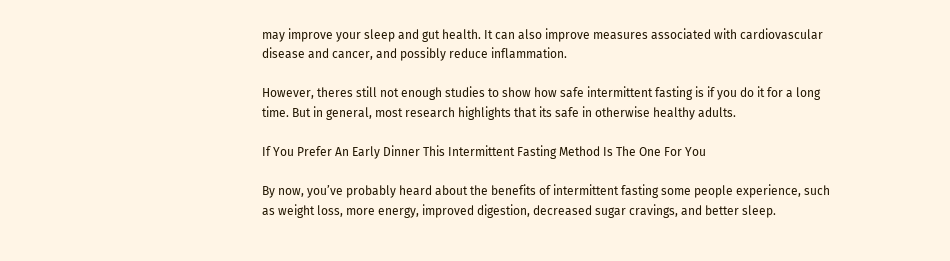may improve your sleep and gut health. It can also improve measures associated with cardiovascular disease and cancer, and possibly reduce inflammation.

However, theres still not enough studies to show how safe intermittent fasting is if you do it for a long time. But in general, most research highlights that its safe in otherwise healthy adults.

If You Prefer An Early Dinner This Intermittent Fasting Method Is The One For You

By now, you’ve probably heard about the benefits of intermittent fasting some people experience, such as weight loss, more energy, improved digestion, decreased sugar cravings, and better sleep.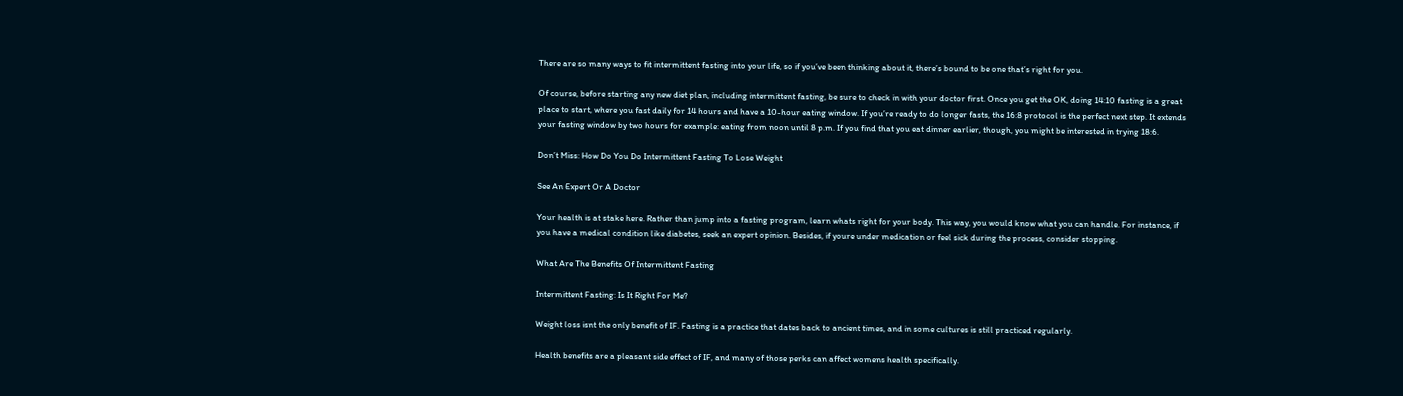There are so many ways to fit intermittent fasting into your life, so if you’ve been thinking about it, there’s bound to be one that’s right for you.

Of course, before starting any new diet plan, including intermittent fasting, be sure to check in with your doctor first. Once you get the OK, doing 14:10 fasting is a great place to start, where you fast daily for 14 hours and have a 10-hour eating window. If you’re ready to do longer fasts, the 16:8 protocol is the perfect next step. It extends your fasting window by two hours for example: eating from noon until 8 p.m. If you find that you eat dinner earlier, though, you might be interested in trying 18:6.

Don’t Miss: How Do You Do Intermittent Fasting To Lose Weight

See An Expert Or A Doctor

Your health is at stake here. Rather than jump into a fasting program, learn whats right for your body. This way, you would know what you can handle. For instance, if you have a medical condition like diabetes, seek an expert opinion. Besides, if youre under medication or feel sick during the process, consider stopping.

What Are The Benefits Of Intermittent Fasting

Intermittent Fasting: Is It Right For Me?

Weight loss isnt the only benefit of IF. Fasting is a practice that dates back to ancient times, and in some cultures is still practiced regularly.

Health benefits are a pleasant side effect of IF, and many of those perks can affect womens health specifically.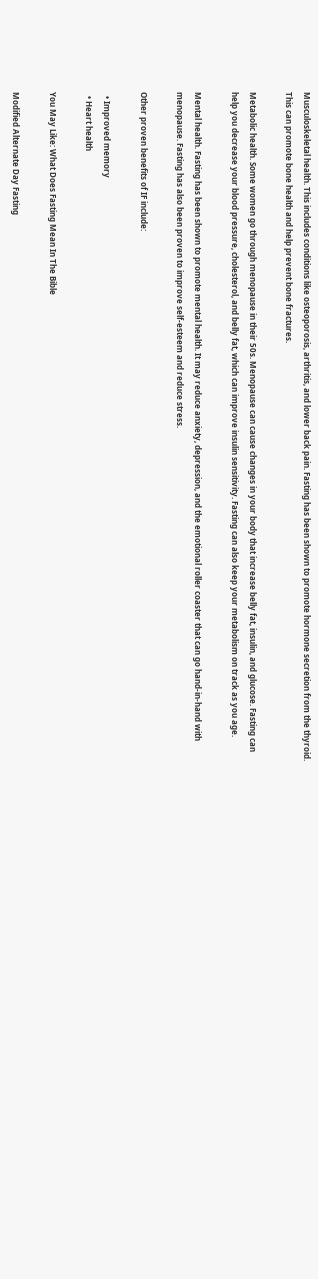Musculoskeletal health. This includes conditions like osteoporosis, arthritis, and lower back pain. Fasting has been shown to promote hormone secretion from the thyroid. This can promote bone health and help prevent bone fractures.

Metabolic health. Some women go through menopause in their 50s. Menopause can cause changes in your body that increase belly fat, insulin, and glucose. Fasting can help you decrease your blood pressure, cholesterol, and belly fat, which can improve insulin sensitivity. Fasting can also keep your metabolism on track as you age.

Mental health. Fasting has been shown to promote mental health. It may reduce anxiety, depression, and the emotional roller coaster that can go hand-in-hand with menopause. Fasting has also been proven to improve self-esteem and reduce stress.

Other proven benefits of IF include:

  • Improved memory
  • Heart health

You May Like: What Does Fasting Mean In The Bible

Modified Alternate Day Fasting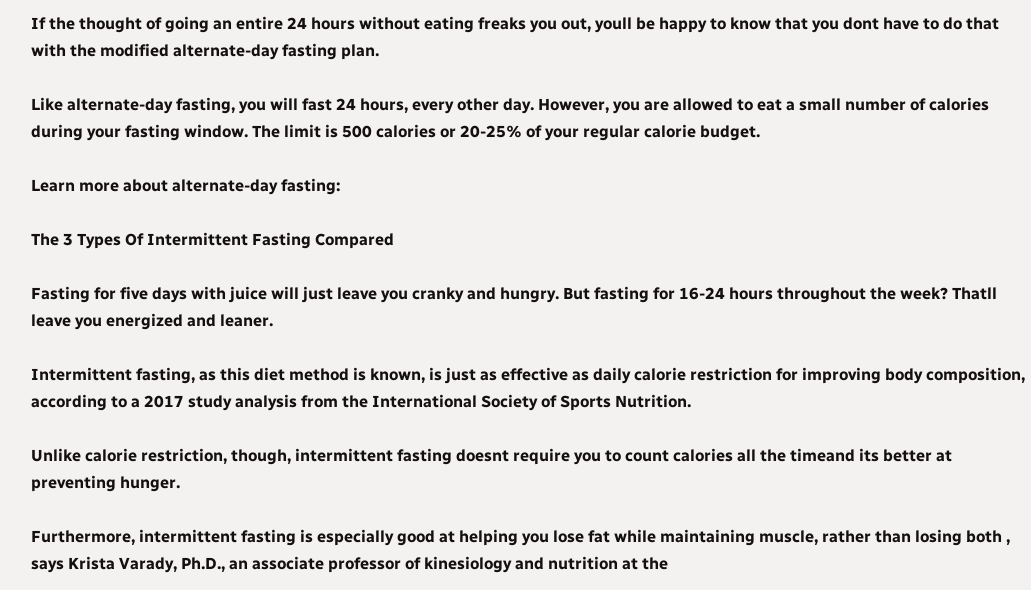If the thought of going an entire 24 hours without eating freaks you out, youll be happy to know that you dont have to do that with the modified alternate-day fasting plan.

Like alternate-day fasting, you will fast 24 hours, every other day. However, you are allowed to eat a small number of calories during your fasting window. The limit is 500 calories or 20-25% of your regular calorie budget.

Learn more about alternate-day fasting:

The 3 Types Of Intermittent Fasting Compared

Fasting for five days with juice will just leave you cranky and hungry. But fasting for 16-24 hours throughout the week? Thatll leave you energized and leaner.

Intermittent fasting, as this diet method is known, is just as effective as daily calorie restriction for improving body composition, according to a 2017 study analysis from the International Society of Sports Nutrition.

Unlike calorie restriction, though, intermittent fasting doesnt require you to count calories all the timeand its better at preventing hunger.

Furthermore, intermittent fasting is especially good at helping you lose fat while maintaining muscle, rather than losing both , says Krista Varady, Ph.D., an associate professor of kinesiology and nutrition at the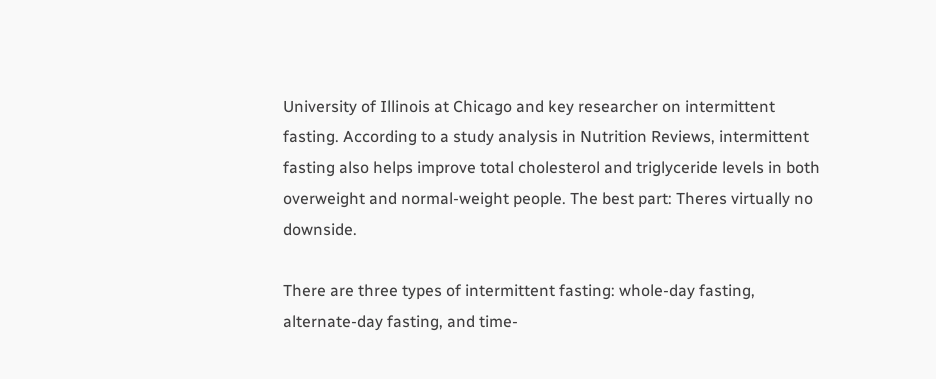University of Illinois at Chicago and key researcher on intermittent fasting. According to a study analysis in Nutrition Reviews, intermittent fasting also helps improve total cholesterol and triglyceride levels in both overweight and normal-weight people. The best part: Theres virtually no downside.

There are three types of intermittent fasting: whole-day fasting, alternate-day fasting, and time-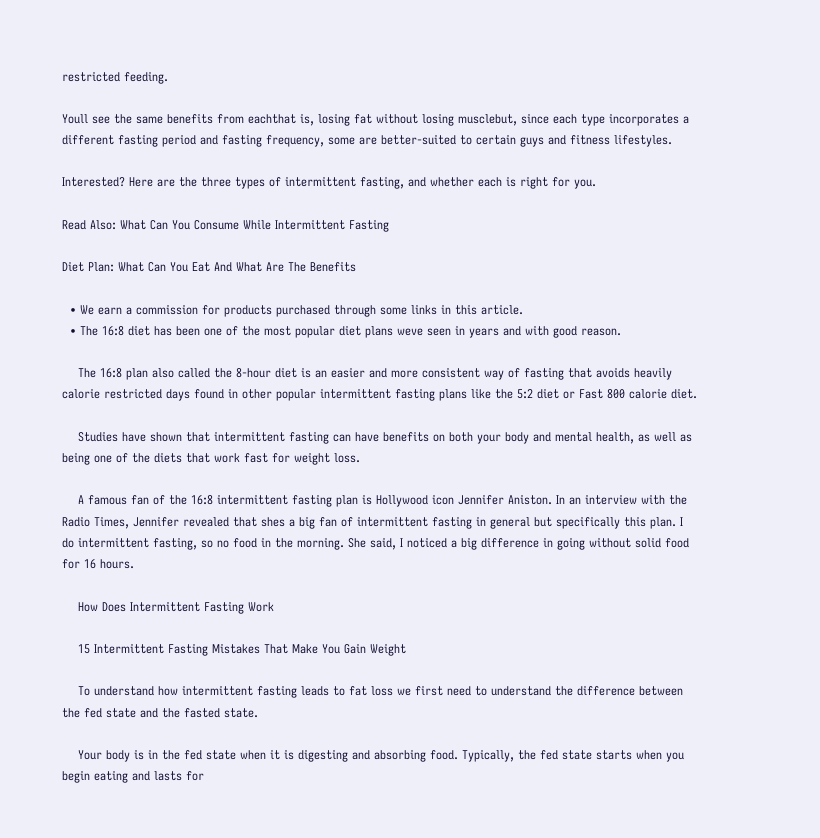restricted feeding.

Youll see the same benefits from eachthat is, losing fat without losing musclebut, since each type incorporates a different fasting period and fasting frequency, some are better-suited to certain guys and fitness lifestyles.

Interested? Here are the three types of intermittent fasting, and whether each is right for you.

Read Also: What Can You Consume While Intermittent Fasting

Diet Plan: What Can You Eat And What Are The Benefits

  • We earn a commission for products purchased through some links in this article.
  • The 16:8 diet has been one of the most popular diet plans weve seen in years and with good reason.

    The 16:8 plan also called the 8-hour diet is an easier and more consistent way of fasting that avoids heavily calorie restricted days found in other popular intermittent fasting plans like the 5:2 diet or Fast 800 calorie diet.

    Studies have shown that intermittent fasting can have benefits on both your body and mental health, as well as being one of the diets that work fast for weight loss.

    A famous fan of the 16:8 intermittent fasting plan is Hollywood icon Jennifer Aniston. In an interview with the Radio Times, Jennifer revealed that shes a big fan of intermittent fasting in general but specifically this plan. I do intermittent fasting, so no food in the morning. She said, I noticed a big difference in going without solid food for 16 hours.

    How Does Intermittent Fasting Work

    15 Intermittent Fasting Mistakes That Make You Gain Weight

    To understand how intermittent fasting leads to fat loss we first need to understand the difference between the fed state and the fasted state.

    Your body is in the fed state when it is digesting and absorbing food. Typically, the fed state starts when you begin eating and lasts for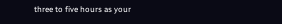three to five hours as your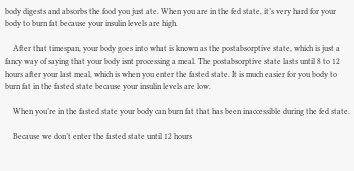body digests and absorbs the food you just ate. When you are in the fed state, it’s very hard for your body to burn fat because your insulin levels are high.

    After that timespan, your body goes into what is known as the postabsorptive state, which is just a fancy way of saying that your body isnt processing a meal. The postabsorptive state lasts until 8 to 12 hours after your last meal, which is when you enter the fasted state. It is much easier for you body to burn fat in the fasted state because your insulin levels are low.

    When you’re in the fasted state your body can burn fat that has been inaccessible during the fed state.

    Because we don’t enter the fasted state until 12 hours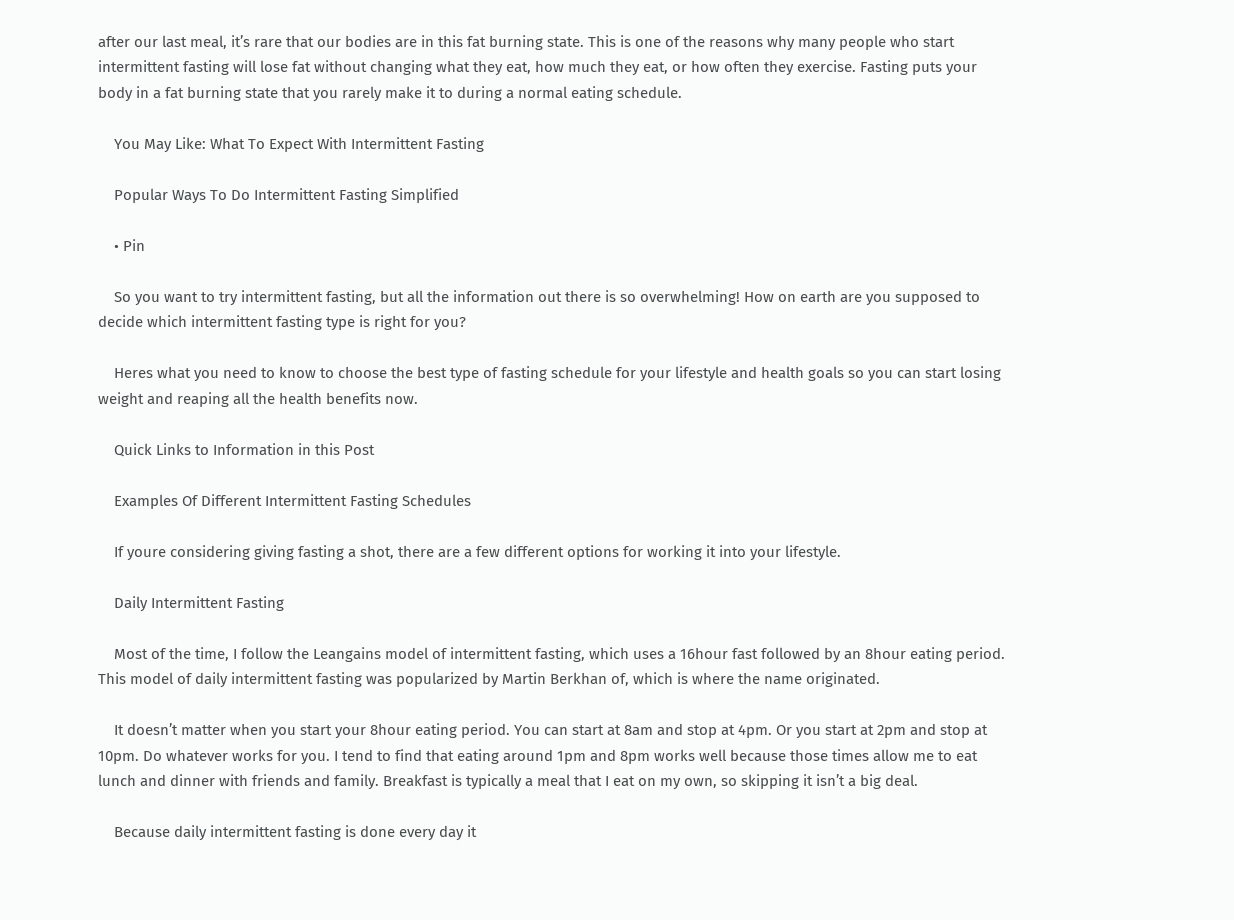after our last meal, it’s rare that our bodies are in this fat burning state. This is one of the reasons why many people who start intermittent fasting will lose fat without changing what they eat, how much they eat, or how often they exercise. Fasting puts your body in a fat burning state that you rarely make it to during a normal eating schedule.

    You May Like: What To Expect With Intermittent Fasting

    Popular Ways To Do Intermittent Fasting Simplified

    • Pin

    So you want to try intermittent fasting, but all the information out there is so overwhelming! How on earth are you supposed to decide which intermittent fasting type is right for you?

    Heres what you need to know to choose the best type of fasting schedule for your lifestyle and health goals so you can start losing weight and reaping all the health benefits now.

    Quick Links to Information in this Post

    Examples Of Different Intermittent Fasting Schedules

    If youre considering giving fasting a shot, there are a few different options for working it into your lifestyle.

    Daily Intermittent Fasting

    Most of the time, I follow the Leangains model of intermittent fasting, which uses a 16hour fast followed by an 8hour eating period. This model of daily intermittent fasting was popularized by Martin Berkhan of, which is where the name originated.

    It doesn’t matter when you start your 8hour eating period. You can start at 8am and stop at 4pm. Or you start at 2pm and stop at 10pm. Do whatever works for you. I tend to find that eating around 1pm and 8pm works well because those times allow me to eat lunch and dinner with friends and family. Breakfast is typically a meal that I eat on my own, so skipping it isn’t a big deal.

    Because daily intermittent fasting is done every day it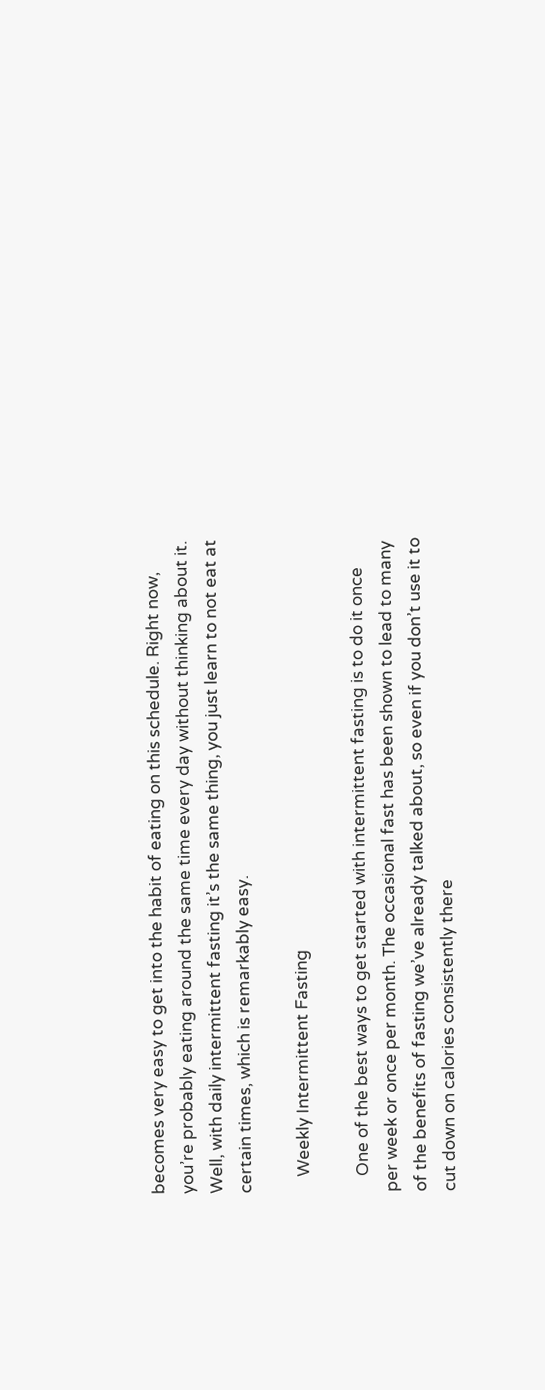becomes very easy to get into the habit of eating on this schedule. Right now, you’re probably eating around the same time every day without thinking about it. Well, with daily intermittent fasting it’s the same thing, you just learn to not eat at certain times, which is remarkably easy.

    Weekly Intermittent Fasting

    One of the best ways to get started with intermittent fasting is to do it once per week or once per month. The occasional fast has been shown to lead to many of the benefits of fasting we’ve already talked about, so even if you don’t use it to cut down on calories consistently there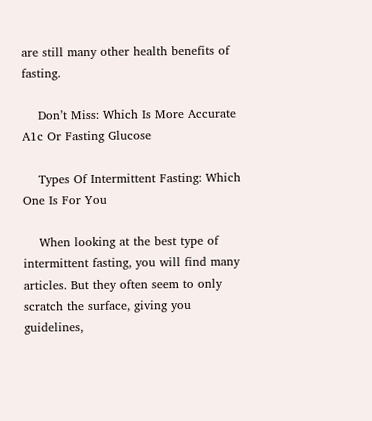are still many other health benefits of fasting.

    Don’t Miss: Which Is More Accurate A1c Or Fasting Glucose

    Types Of Intermittent Fasting: Which One Is For You

    When looking at the best type of intermittent fasting, you will find many articles. But they often seem to only scratch the surface, giving you guidelines,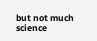but not much science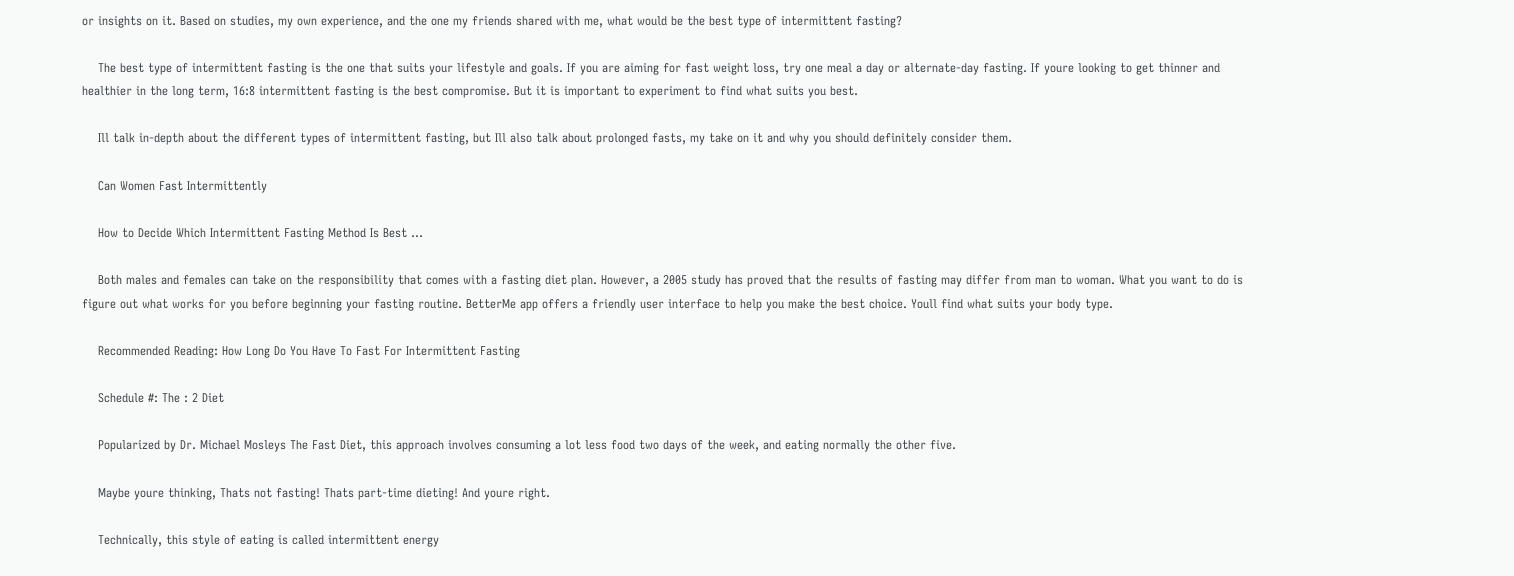or insights on it. Based on studies, my own experience, and the one my friends shared with me, what would be the best type of intermittent fasting?

    The best type of intermittent fasting is the one that suits your lifestyle and goals. If you are aiming for fast weight loss, try one meal a day or alternate-day fasting. If youre looking to get thinner and healthier in the long term, 16:8 intermittent fasting is the best compromise. But it is important to experiment to find what suits you best.

    Ill talk in-depth about the different types of intermittent fasting, but Ill also talk about prolonged fasts, my take on it and why you should definitely consider them.

    Can Women Fast Intermittently

    How to Decide Which Intermittent Fasting Method Is Best ...

    Both males and females can take on the responsibility that comes with a fasting diet plan. However, a 2005 study has proved that the results of fasting may differ from man to woman. What you want to do is figure out what works for you before beginning your fasting routine. BetterMe app offers a friendly user interface to help you make the best choice. Youll find what suits your body type.

    Recommended Reading: How Long Do You Have To Fast For Intermittent Fasting

    Schedule #: The : 2 Diet

    Popularized by Dr. Michael Mosleys The Fast Diet, this approach involves consuming a lot less food two days of the week, and eating normally the other five.

    Maybe youre thinking, Thats not fasting! Thats part-time dieting! And youre right.

    Technically, this style of eating is called intermittent energy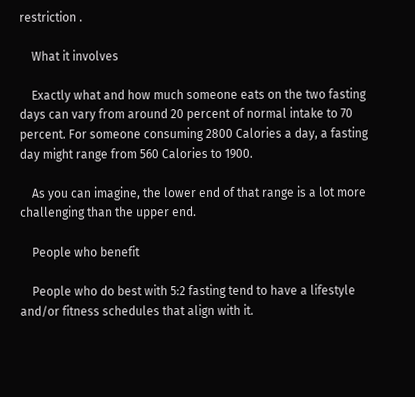restriction .

    What it involves

    Exactly what and how much someone eats on the two fasting days can vary from around 20 percent of normal intake to 70 percent. For someone consuming 2800 Calories a day, a fasting day might range from 560 Calories to 1900.

    As you can imagine, the lower end of that range is a lot more challenging than the upper end.

    People who benefit

    People who do best with 5:2 fasting tend to have a lifestyle and/or fitness schedules that align with it.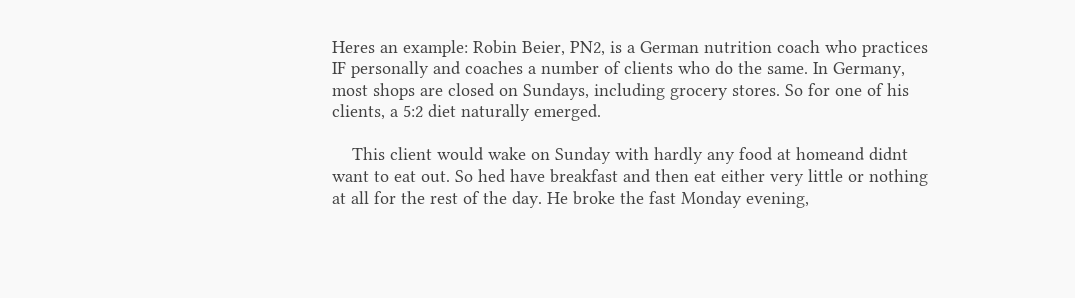Heres an example: Robin Beier, PN2, is a German nutrition coach who practices IF personally and coaches a number of clients who do the same. In Germany, most shops are closed on Sundays, including grocery stores. So for one of his clients, a 5:2 diet naturally emerged.

    This client would wake on Sunday with hardly any food at homeand didnt want to eat out. So hed have breakfast and then eat either very little or nothing at all for the rest of the day. He broke the fast Monday evening,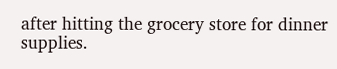after hitting the grocery store for dinner supplies.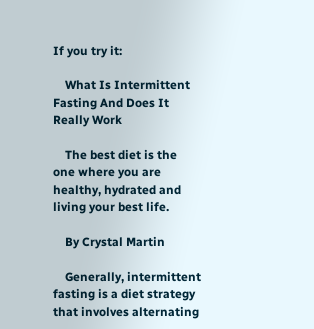If you try it:

    What Is Intermittent Fasting And Does It Really Work

    The best diet is the one where you are healthy, hydrated and living your best life.

    By Crystal Martin

    Generally, intermittent fasting is a diet strategy that involves alternating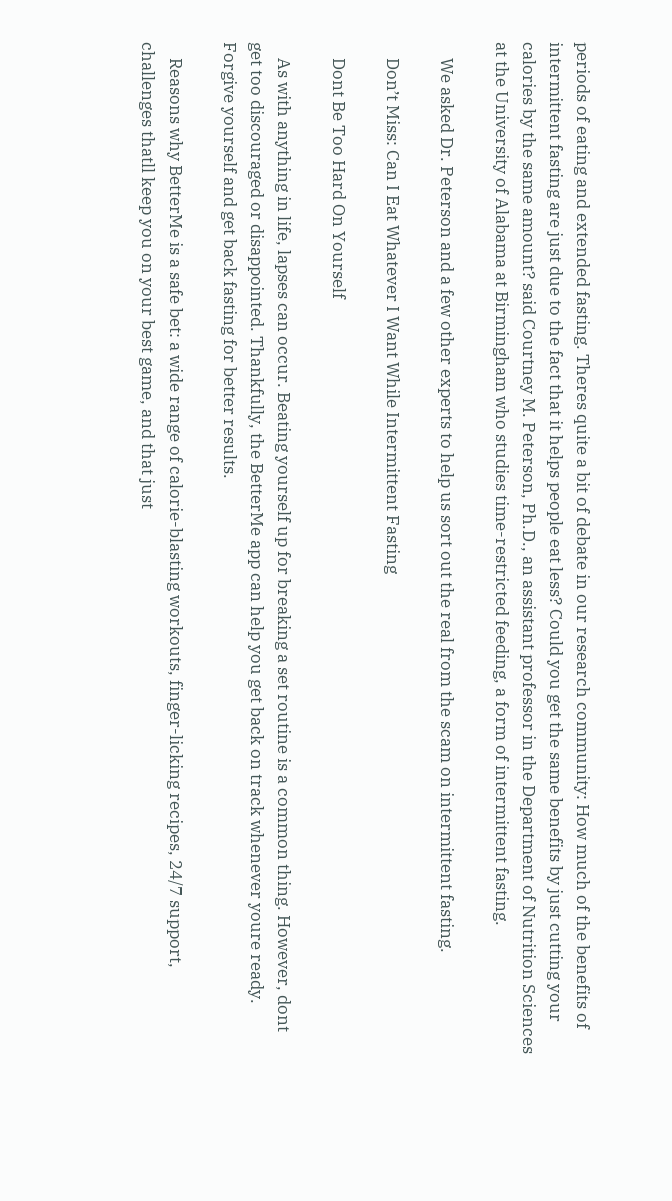periods of eating and extended fasting. Theres quite a bit of debate in our research community: How much of the benefits of intermittent fasting are just due to the fact that it helps people eat less? Could you get the same benefits by just cutting your calories by the same amount? said Courtney M. Peterson, Ph.D., an assistant professor in the Department of Nutrition Sciences at the University of Alabama at Birmingham who studies time-restricted feeding, a form of intermittent fasting.

    We asked Dr. Peterson and a few other experts to help us sort out the real from the scam on intermittent fasting.

    Don’t Miss: Can I Eat Whatever I Want While Intermittent Fasting

    Dont Be Too Hard On Yourself

    As with anything in life, lapses can occur. Beating yourself up for breaking a set routine is a common thing. However, dont get too discouraged or disappointed. Thankfully, the BetterMe app can help you get back on track whenever youre ready. Forgive yourself and get back fasting for better results.

    Reasons why BetterMe is a safe bet: a wide range of calorie-blasting workouts, finger-licking recipes, 24/7 support, challenges thatll keep you on your best game, and that just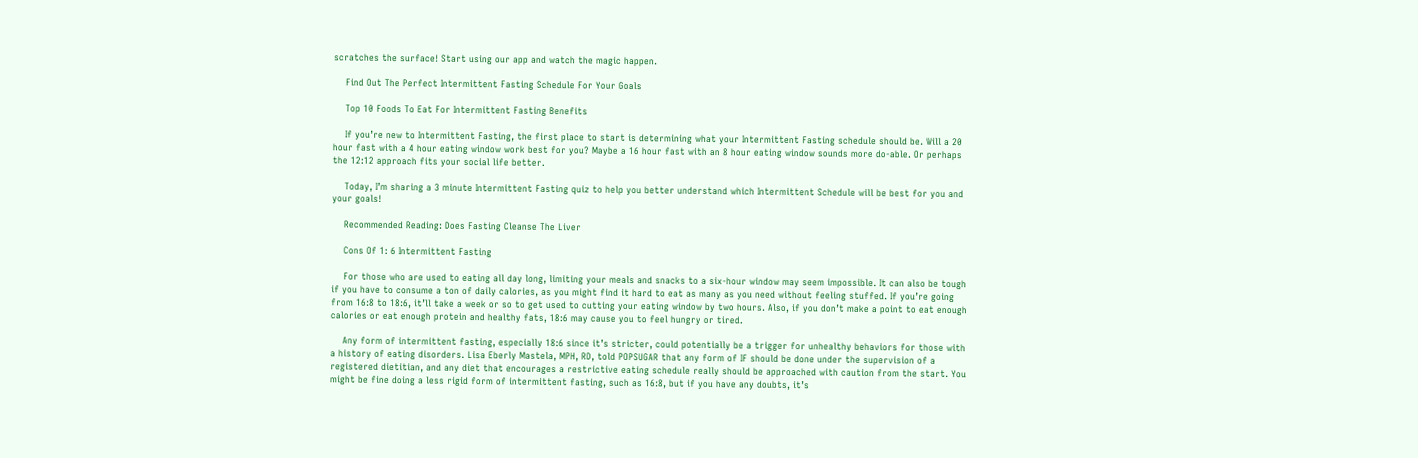scratches the surface! Start using our app and watch the magic happen.

    Find Out The Perfect Intermittent Fasting Schedule For Your Goals

    Top 10 Foods To Eat For Intermittent Fasting Benefits

    If you’re new to Intermittent Fasting, the first place to start is determining what your Intermittent Fasting schedule should be. Will a 20 hour fast with a 4 hour eating window work best for you? Maybe a 16 hour fast with an 8 hour eating window sounds more do-able. Or perhaps the 12:12 approach fits your social life better.

    Today, I’m sharing a 3 minute Intermittent Fasting quiz to help you better understand which Intermittent Schedule will be best for you and your goals!

    Recommended Reading: Does Fasting Cleanse The Liver

    Cons Of 1: 6 Intermittent Fasting

    For those who are used to eating all day long, limiting your meals and snacks to a six-hour window may seem impossible. It can also be tough if you have to consume a ton of daily calories, as you might find it hard to eat as many as you need without feeling stuffed. If you’re going from 16:8 to 18:6, it’ll take a week or so to get used to cutting your eating window by two hours. Also, if you don’t make a point to eat enough calories or eat enough protein and healthy fats, 18:6 may cause you to feel hungry or tired.

    Any form of intermittent fasting, especially 18:6 since it’s stricter, could potentially be a trigger for unhealthy behaviors for those with a history of eating disorders. Lisa Eberly Mastela, MPH, RD, told POPSUGAR that any form of IF should be done under the supervision of a registered dietitian, and any diet that encourages a restrictive eating schedule really should be approached with caution from the start. You might be fine doing a less rigid form of intermittent fasting, such as 16:8, but if you have any doubts, it’s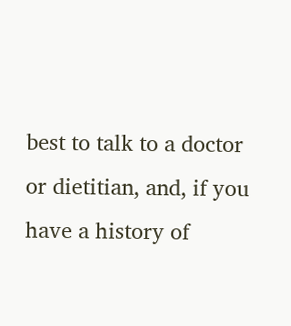best to talk to a doctor or dietitian, and, if you have a history of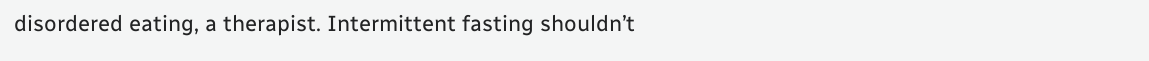disordered eating, a therapist. Intermittent fasting shouldn’t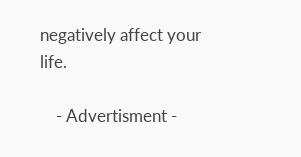negatively affect your life.

    - Advertisment -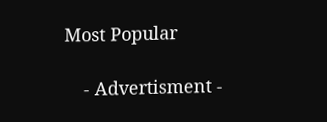Most Popular

    - Advertisment -